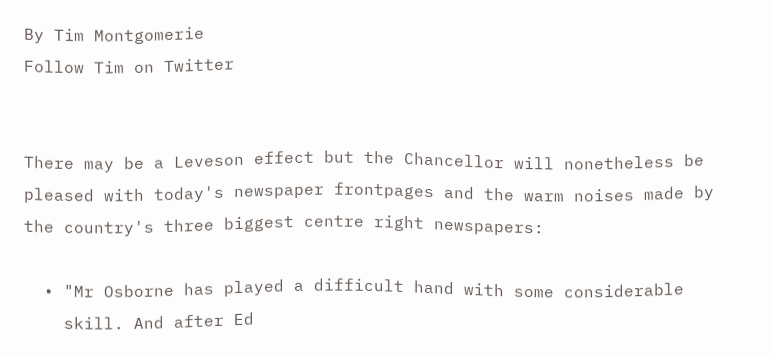By Tim Montgomerie
Follow Tim on Twitter


There may be a Leveson effect but the Chancellor will nonetheless be pleased with today's newspaper frontpages and the warm noises made by the country's three biggest centre right newspapers:

  • "Mr Osborne has played a difficult hand with some considerable
    skill. And after Ed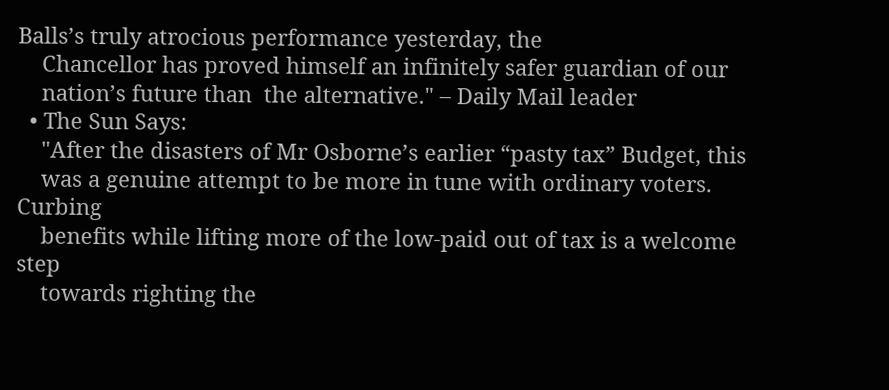Balls’s truly atrocious performance yesterday, the
    Chancellor has proved himself an infinitely safer guardian of our
    nation’s future than  the alternative." – Daily Mail leader
  • The Sun Says:
    "After the disasters of Mr Osborne’s earlier “pasty tax” Budget, this
    was a genuine attempt to be more in tune with ordinary voters. Curbing
    benefits while lifting more of the low-paid out of tax is a welcome step
    towards righting the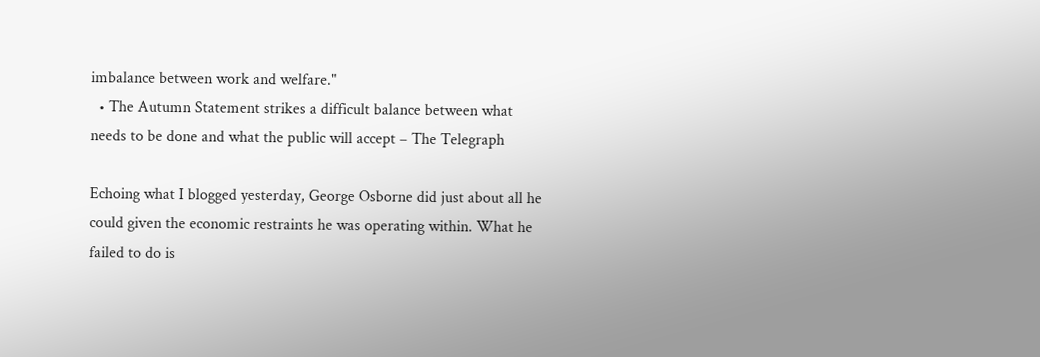imbalance between work and welfare."
  • The Autumn Statement strikes a difficult balance between what needs to be done and what the public will accept – The Telegraph

Echoing what I blogged yesterday, George Osborne did just about all he could given the economic restraints he was operating within. What he failed to do is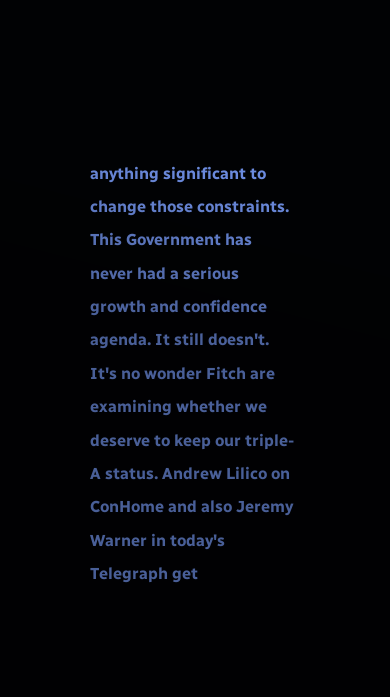anything significant to change those constraints. This Government has never had a serious growth and confidence agenda. It still doesn't. It's no wonder Fitch are examining whether we deserve to keep our triple-A status. Andrew Lilico on ConHome and also Jeremy Warner in today's Telegraph get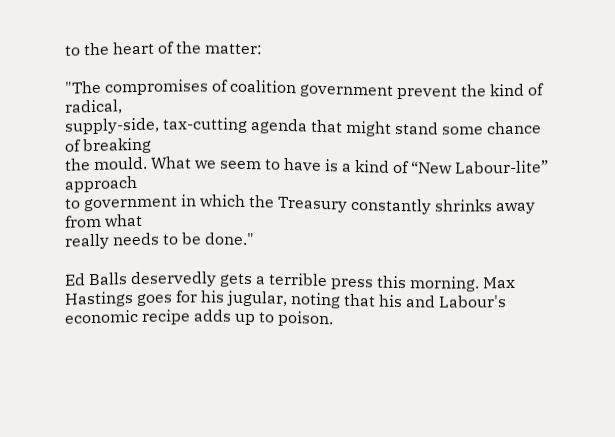to the heart of the matter:

"The compromises of coalition government prevent the kind of radical,
supply-side, tax-cutting agenda that might stand some chance of breaking
the mould. What we seem to have is a kind of “New Labour-lite” approach
to government in which the Treasury constantly shrinks away from what
really needs to be done."

Ed Balls deservedly gets a terrible press this morning. Max Hastings goes for his jugular, noting that his and Labour's economic recipe adds up to poison.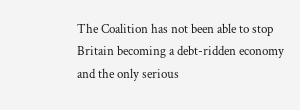The Coalition has not been able to stop Britain becoming a debt-ridden economy and the only serious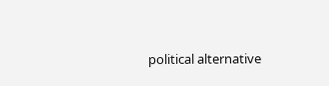political alternative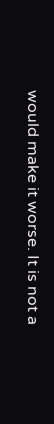would make it worse. It is not a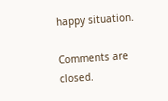happy situation.

Comments are closed.